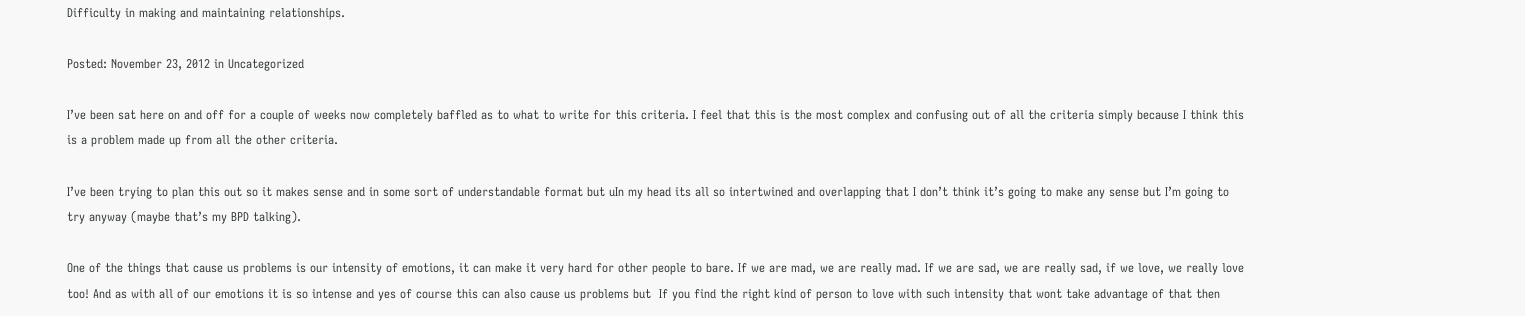Difficulty in making and maintaining relationships.

Posted: November 23, 2012 in Uncategorized

I’ve been sat here on and off for a couple of weeks now completely baffled as to what to write for this criteria. I feel that this is the most complex and confusing out of all the criteria simply because I think this is a problem made up from all the other criteria.

I’ve been trying to plan this out so it makes sense and in some sort of understandable format but uIn my head its all so intertwined and overlapping that I don’t think it’s going to make any sense but I’m going to try anyway (maybe that’s my BPD talking).

One of the things that cause us problems is our intensity of emotions, it can make it very hard for other people to bare. If we are mad, we are really mad. If we are sad, we are really sad, if we love, we really love too! And as with all of our emotions it is so intense and yes of course this can also cause us problems but  If you find the right kind of person to love with such intensity that wont take advantage of that then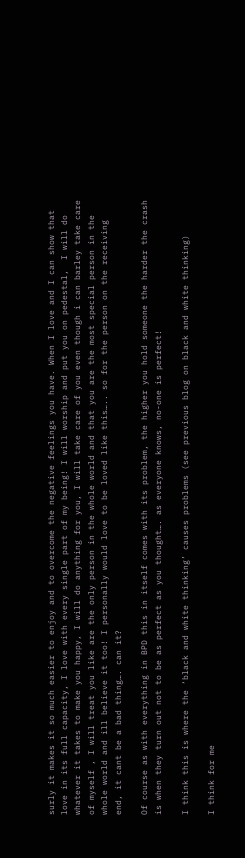surly it makes it so much easier to enjoy and to overcome the negative feelings you have. When I love and I can show that love in its full capacity, I love with every single part of my being! I will worship and put you on pedestal,  I will do whatever it takes to make you happy, I will do anything for you, I will take care of you even though i can barley take care of myself , I will treat you like are the only person in the whole world and that you are the most special person in the whole world and ill believe it too! I personally would love to be loved like this….. so for the person on the receiving end, it cant be a bad thing…. can it?

Of course as with everything in BPD this in itself comes with its problem, the higher you hold someone the harder the crash is when they turn out not to be as perfect as you thought…. as everyone knows, no-one is perfect!

I think this is where the ‘black and white thinking’ causes problems (see previous blog on black and white thinking)

I think for me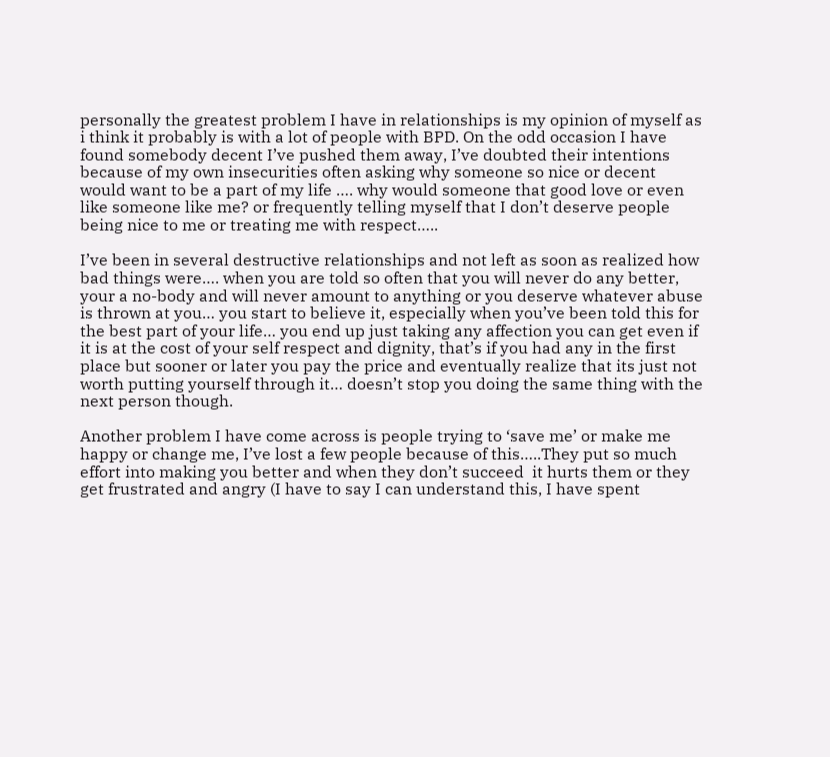personally the greatest problem I have in relationships is my opinion of myself as i think it probably is with a lot of people with BPD. On the odd occasion I have found somebody decent I’ve pushed them away, I’ve doubted their intentions because of my own insecurities often asking why someone so nice or decent would want to be a part of my life …. why would someone that good love or even like someone like me? or frequently telling myself that I don’t deserve people being nice to me or treating me with respect…..

I’ve been in several destructive relationships and not left as soon as realized how bad things were…. when you are told so often that you will never do any better, your a no-body and will never amount to anything or you deserve whatever abuse is thrown at you… you start to believe it, especially when you’ve been told this for the best part of your life… you end up just taking any affection you can get even if it is at the cost of your self respect and dignity, that’s if you had any in the first place but sooner or later you pay the price and eventually realize that its just not worth putting yourself through it… doesn’t stop you doing the same thing with the next person though.

Another problem I have come across is people trying to ‘save me’ or make me happy or change me, I’ve lost a few people because of this…..They put so much effort into making you better and when they don’t succeed  it hurts them or they get frustrated and angry (I have to say I can understand this, I have spent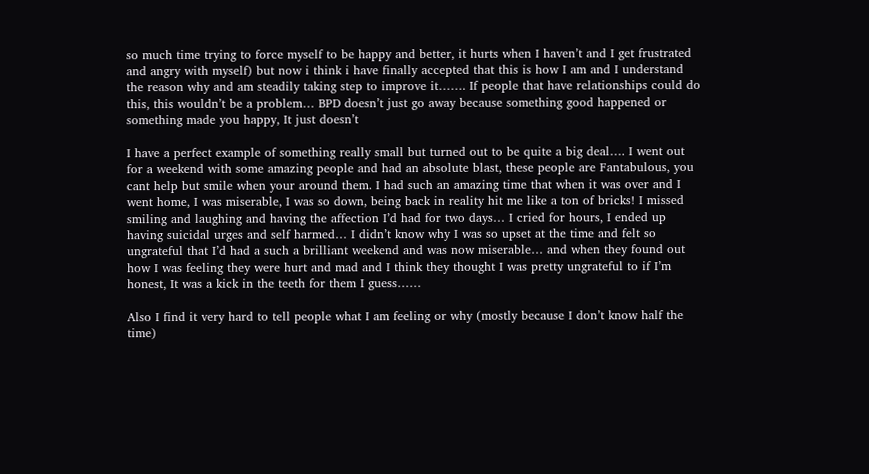so much time trying to force myself to be happy and better, it hurts when I haven’t and I get frustrated and angry with myself) but now i think i have finally accepted that this is how I am and I understand the reason why and am steadily taking step to improve it……. If people that have relationships could do this, this wouldn’t be a problem… BPD doesn’t just go away because something good happened or something made you happy, It just doesn’t

I have a perfect example of something really small but turned out to be quite a big deal…. I went out for a weekend with some amazing people and had an absolute blast, these people are Fantabulous, you cant help but smile when your around them. I had such an amazing time that when it was over and I went home, I was miserable, I was so down, being back in reality hit me like a ton of bricks! I missed smiling and laughing and having the affection I’d had for two days… I cried for hours, I ended up having suicidal urges and self harmed… I didn’t know why I was so upset at the time and felt so ungrateful that I’d had a such a brilliant weekend and was now miserable… and when they found out how I was feeling they were hurt and mad and I think they thought I was pretty ungrateful to if I’m honest, It was a kick in the teeth for them I guess……

Also I find it very hard to tell people what I am feeling or why (mostly because I don’t know half the time)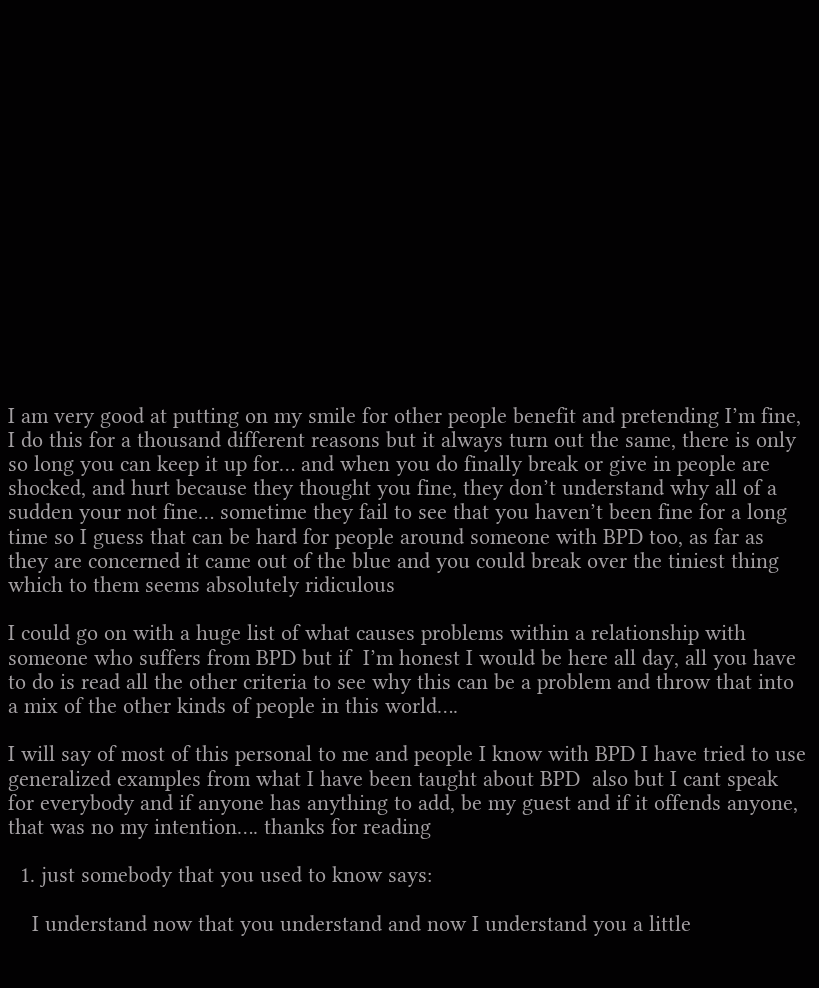I am very good at putting on my smile for other people benefit and pretending I’m fine, I do this for a thousand different reasons but it always turn out the same, there is only so long you can keep it up for… and when you do finally break or give in people are shocked, and hurt because they thought you fine, they don’t understand why all of a sudden your not fine… sometime they fail to see that you haven’t been fine for a long time so I guess that can be hard for people around someone with BPD too, as far as they are concerned it came out of the blue and you could break over the tiniest thing which to them seems absolutely ridiculous

I could go on with a huge list of what causes problems within a relationship with someone who suffers from BPD but if  I’m honest I would be here all day, all you have to do is read all the other criteria to see why this can be a problem and throw that into a mix of the other kinds of people in this world….

I will say of most of this personal to me and people I know with BPD I have tried to use generalized examples from what I have been taught about BPD  also but I cant speak for everybody and if anyone has anything to add, be my guest and if it offends anyone, that was no my intention…. thanks for reading

  1. just somebody that you used to know says:

    I understand now that you understand and now I understand you a little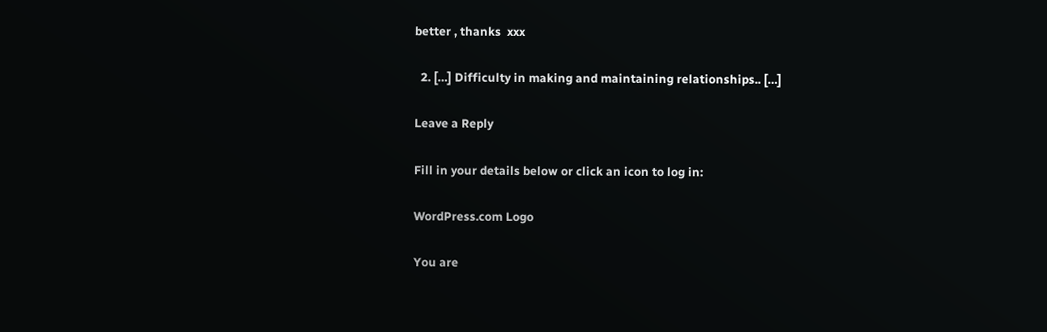better , thanks  xxx

  2. […] Difficulty in making and maintaining relationships.. […]

Leave a Reply

Fill in your details below or click an icon to log in:

WordPress.com Logo

You are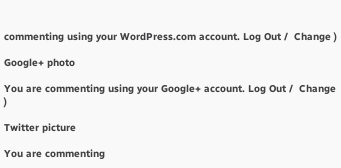commenting using your WordPress.com account. Log Out /  Change )

Google+ photo

You are commenting using your Google+ account. Log Out /  Change )

Twitter picture

You are commenting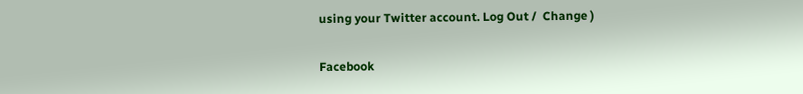using your Twitter account. Log Out /  Change )

Facebook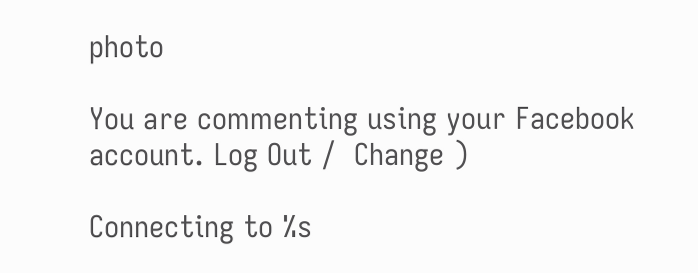photo

You are commenting using your Facebook account. Log Out /  Change )

Connecting to %s